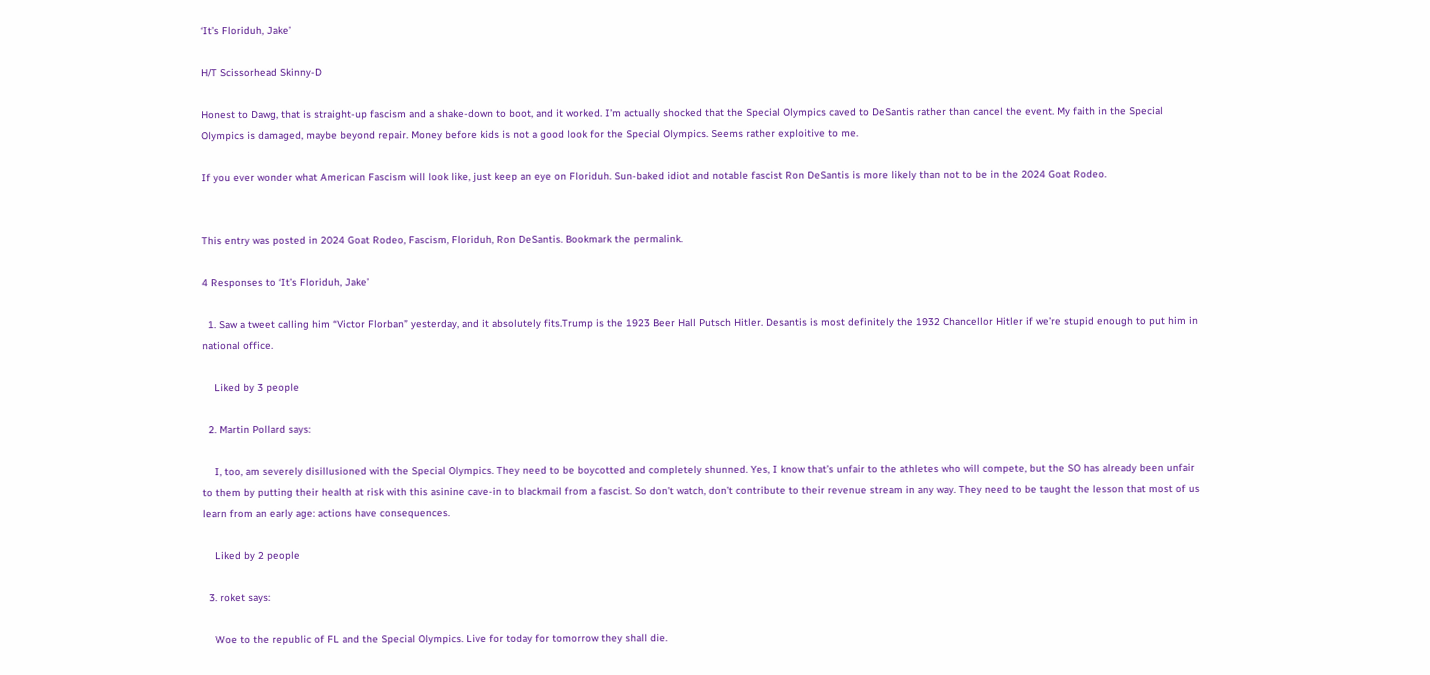‘It’s Floriduh, Jake’

H/T Scissorhead Skinny-D

Honest to Dawg, that is straight-up fascism and a shake-down to boot, and it worked. I’m actually shocked that the Special Olympics caved to DeSantis rather than cancel the event. My faith in the Special Olympics is damaged, maybe beyond repair. Money before kids is not a good look for the Special Olympics. Seems rather exploitive to me.

If you ever wonder what American Fascism will look like, just keep an eye on Floriduh. Sun-baked idiot and notable fascist Ron DeSantis is more likely than not to be in the 2024 Goat Rodeo.


This entry was posted in 2024 Goat Rodeo, Fascism, Floriduh, Ron DeSantis. Bookmark the permalink.

4 Responses to ‘It’s Floriduh, Jake’

  1. Saw a tweet calling him “Victor Florban” yesterday, and it absolutely fits.Trump is the 1923 Beer Hall Putsch Hitler. Desantis is most definitely the 1932 Chancellor Hitler if we’re stupid enough to put him in national office.

    Liked by 3 people

  2. Martin Pollard says:

    I, too, am severely disillusioned with the Special Olympics. They need to be boycotted and completely shunned. Yes, I know that’s unfair to the athletes who will compete, but the SO has already been unfair to them by putting their health at risk with this asinine cave-in to blackmail from a fascist. So don’t watch, don’t contribute to their revenue stream in any way. They need to be taught the lesson that most of us learn from an early age: actions have consequences.

    Liked by 2 people

  3. roket says:

    Woe to the republic of FL and the Special Olympics. Live for today for tomorrow they shall die.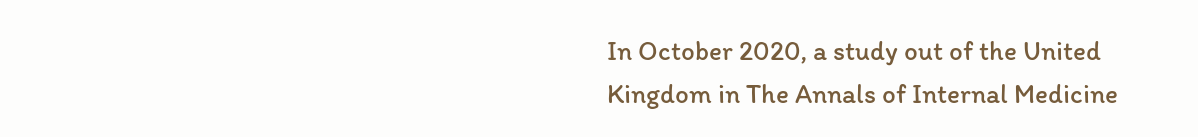In October 2020, a study out of the United Kingdom in The Annals of Internal Medicine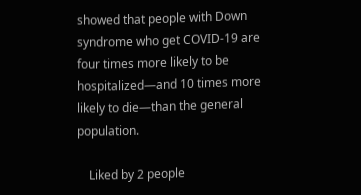showed that people with Down syndrome who get COVID-19 are four times more likely to be hospitalized—and 10 times more likely to die—than the general population.

    Liked by 2 people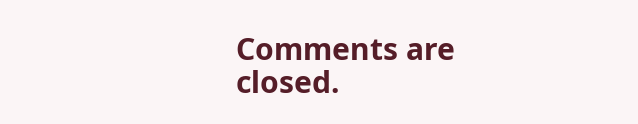Comments are closed.